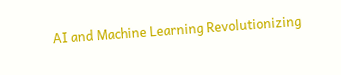AI and Machine Learning Revolutionizing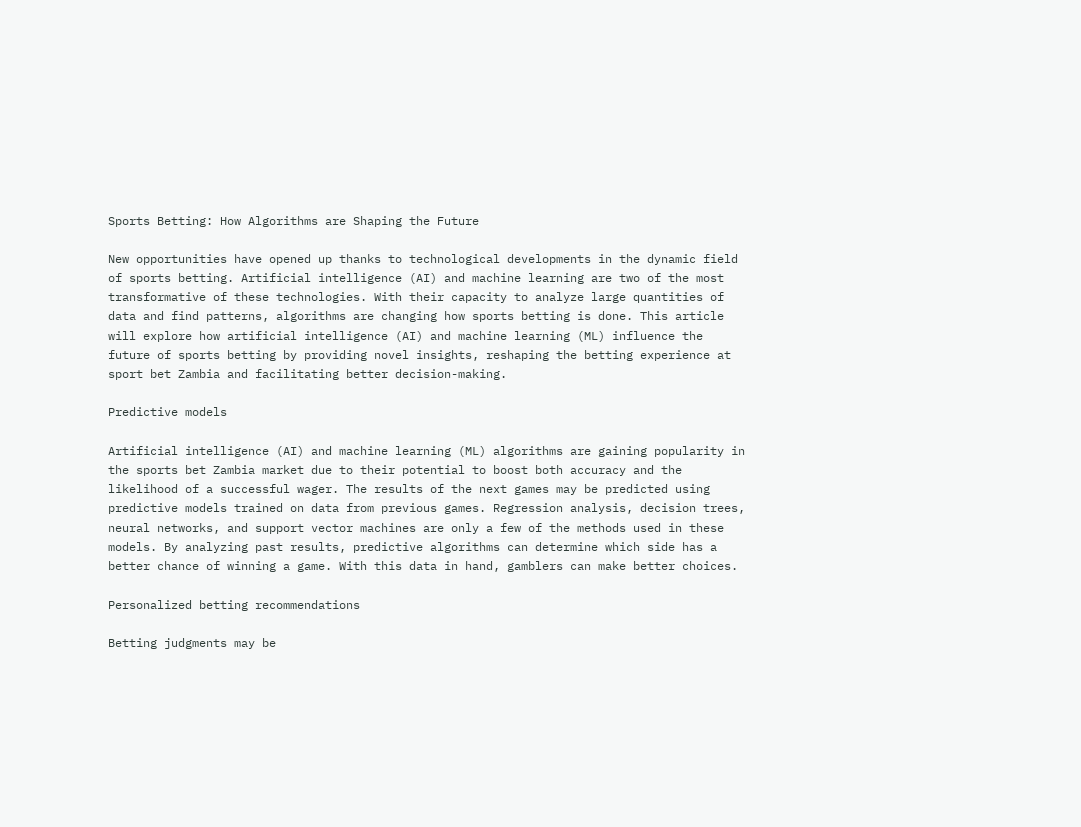Sports Betting: How Algorithms are Shaping the Future

New opportunities have opened up thanks to technological developments in the dynamic field of sports betting. Artificial intelligence (AI) and machine learning are two of the most transformative of these technologies. With their capacity to analyze large quantities of data and find patterns, algorithms are changing how sports betting is done. This article will explore how artificial intelligence (AI) and machine learning (ML) influence the future of sports betting by providing novel insights, reshaping the betting experience at sport bet Zambia and facilitating better decision-making.

Predictive models

Artificial intelligence (AI) and machine learning (ML) algorithms are gaining popularity in the sports bet Zambia market due to their potential to boost both accuracy and the likelihood of a successful wager. The results of the next games may be predicted using predictive models trained on data from previous games. Regression analysis, decision trees, neural networks, and support vector machines are only a few of the methods used in these models. By analyzing past results, predictive algorithms can determine which side has a better chance of winning a game. With this data in hand, gamblers can make better choices.

Personalized betting recommendations

Betting judgments may be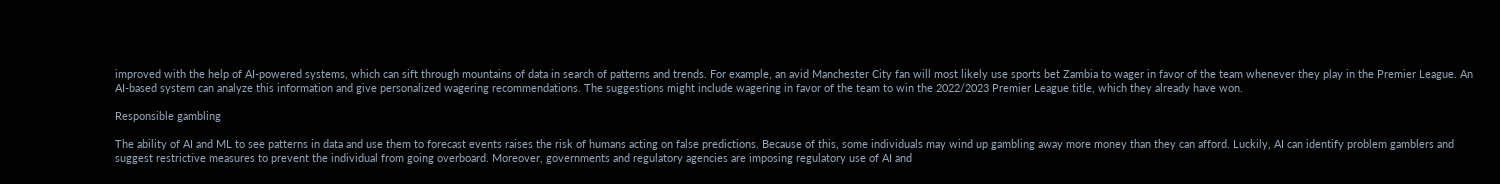improved with the help of AI-powered systems, which can sift through mountains of data in search of patterns and trends. For example, an avid Manchester City fan will most likely use sports bet Zambia to wager in favor of the team whenever they play in the Premier League. An AI-based system can analyze this information and give personalized wagering recommendations. The suggestions might include wagering in favor of the team to win the 2022/2023 Premier League title, which they already have won.

Responsible gambling

The ability of AI and ML to see patterns in data and use them to forecast events raises the risk of humans acting on false predictions. Because of this, some individuals may wind up gambling away more money than they can afford. Luckily, AI can identify problem gamblers and suggest restrictive measures to prevent the individual from going overboard. Moreover, governments and regulatory agencies are imposing regulatory use of AI and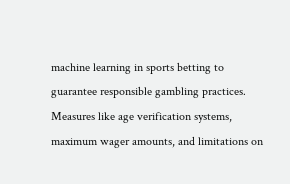machine learning in sports betting to guarantee responsible gambling practices. Measures like age verification systems, maximum wager amounts, and limitations on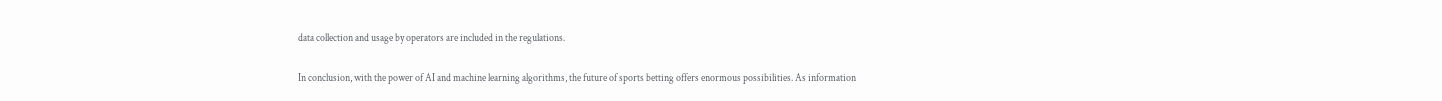data collection and usage by operators are included in the regulations.

In conclusion, with the power of AI and machine learning algorithms, the future of sports betting offers enormous possibilities. As information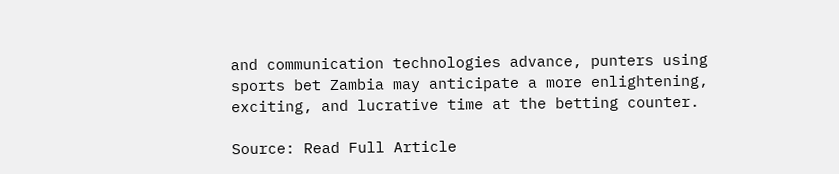and communication technologies advance, punters using sports bet Zambia may anticipate a more enlightening, exciting, and lucrative time at the betting counter.

Source: Read Full Article